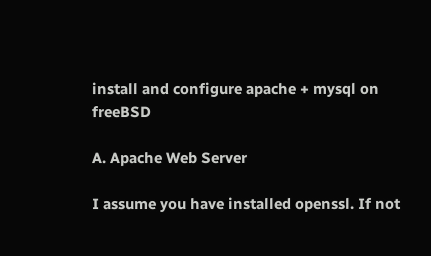install and configure apache + mysql on freeBSD

A. Apache Web Server

I assume you have installed openssl. If not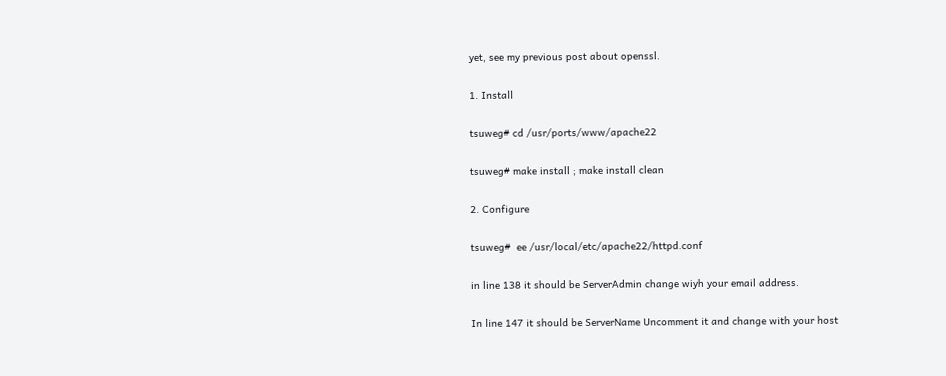yet, see my previous post about openssl.

1. Install

tsuweg# cd /usr/ports/www/apache22

tsuweg# make install ; make install clean

2. Configure

tsuweg#  ee /usr/local/etc/apache22/httpd.conf

in line 138 it should be ServerAdmin change wiyh your email address.

In line 147 it should be ServerName Uncomment it and change with your host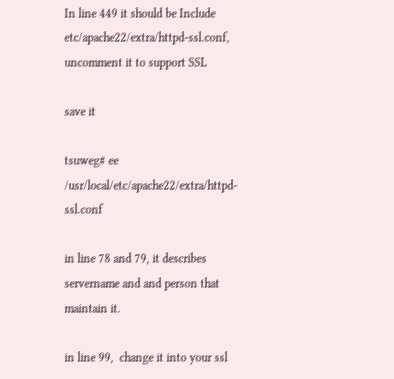In line 449 it should be Include etc/apache22/extra/httpd-ssl.conf, uncomment it to support SSL

save it

tsuweg# ee /usr/local/etc/apache22/extra/httpd-ssl.conf

in line 78 and 79, it describes servername and and person that maintain it.

in line 99,  change it into your ssl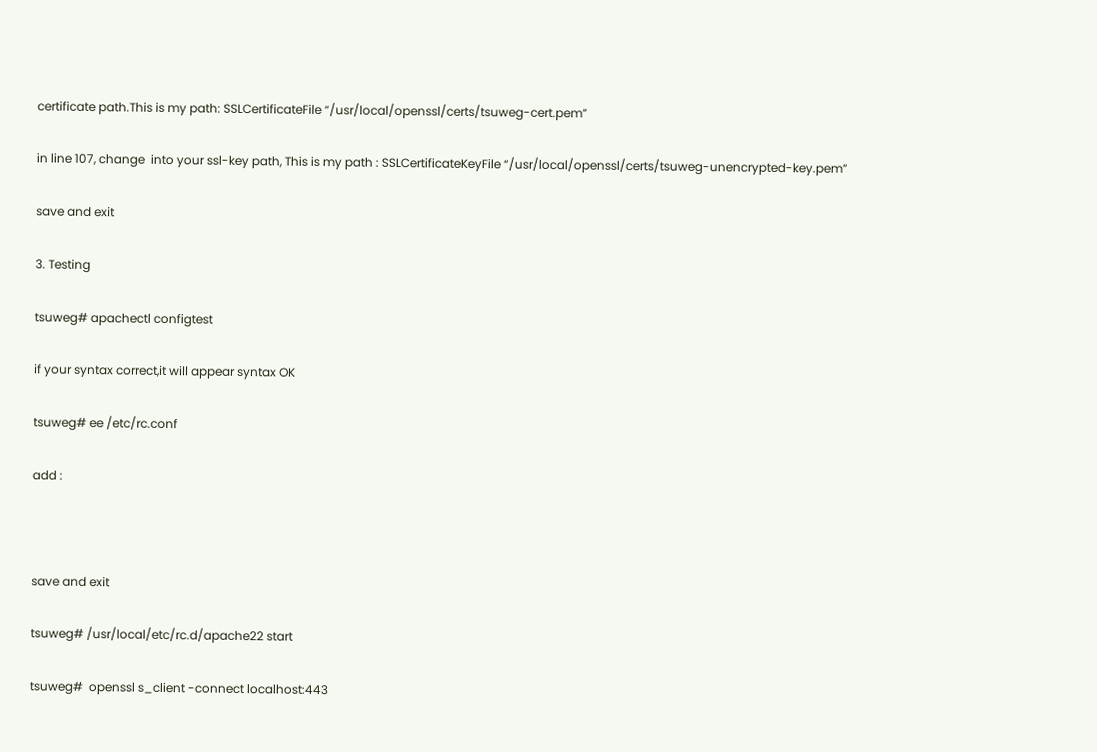certificate path.This is my path: SSLCertificateFile “/usr/local/openssl/certs/tsuweg-cert.pem”

in line 107, change  into your ssl-key path, This is my path : SSLCertificateKeyFile “/usr/local/openssl/certs/tsuweg-unencrypted-key.pem”

save and exit

3. Testing

tsuweg# apachectl configtest

if your syntax correct,it will appear syntax OK

tsuweg# ee /etc/rc.conf

add :



save and exit

tsuweg# /usr/local/etc/rc.d/apache22 start

tsuweg#  openssl s_client -connect localhost:443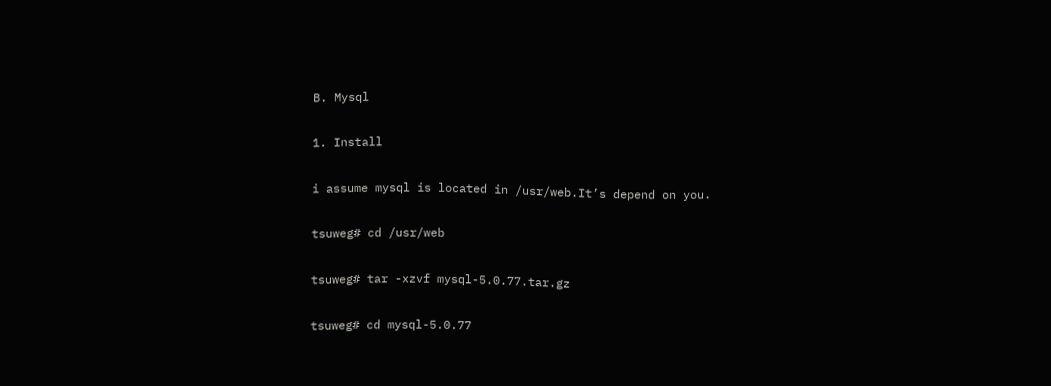B. Mysql

1. Install

i assume mysql is located in /usr/web.It’s depend on you.

tsuweg# cd /usr/web

tsuweg# tar -xzvf mysql-5.0.77.tar.gz

tsuweg# cd mysql-5.0.77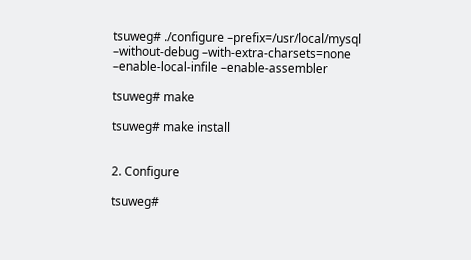tsuweg# ./configure –prefix=/usr/local/mysql –without-debug –with-extra-charsets=none –enable-local-infile –enable-assembler

tsuweg# make

tsuweg# make install


2. Configure

tsuweg#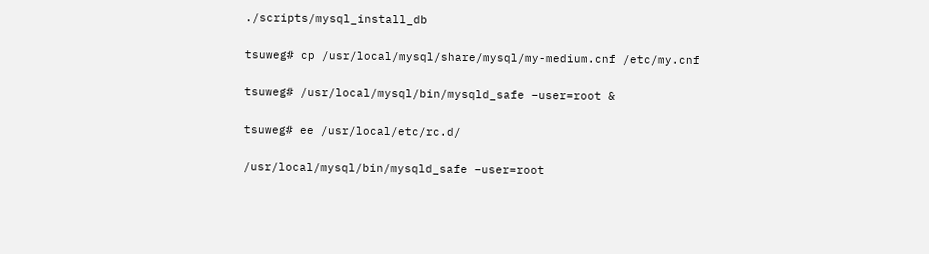./scripts/mysql_install_db

tsuweg# cp /usr/local/mysql/share/mysql/my-medium.cnf /etc/my.cnf

tsuweg# /usr/local/mysql/bin/mysqld_safe –user=root &

tsuweg# ee /usr/local/etc/rc.d/

/usr/local/mysql/bin/mysqld_safe –user=root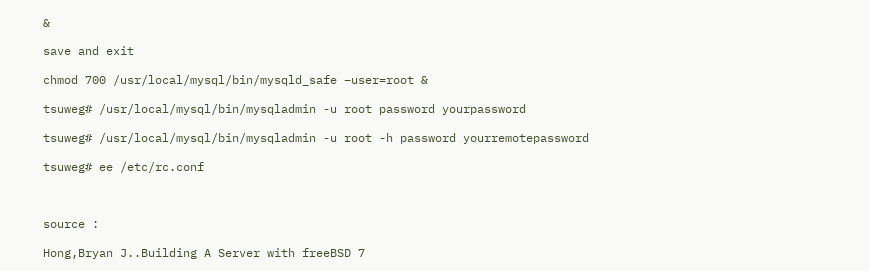&

save and exit

chmod 700 /usr/local/mysql/bin/mysqld_safe –user=root &

tsuweg# /usr/local/mysql/bin/mysqladmin -u root password yourpassword

tsuweg# /usr/local/mysql/bin/mysqladmin -u root -h password yourremotepassword

tsuweg# ee /etc/rc.conf



source :

Hong,Bryan J..Building A Server with freeBSD 7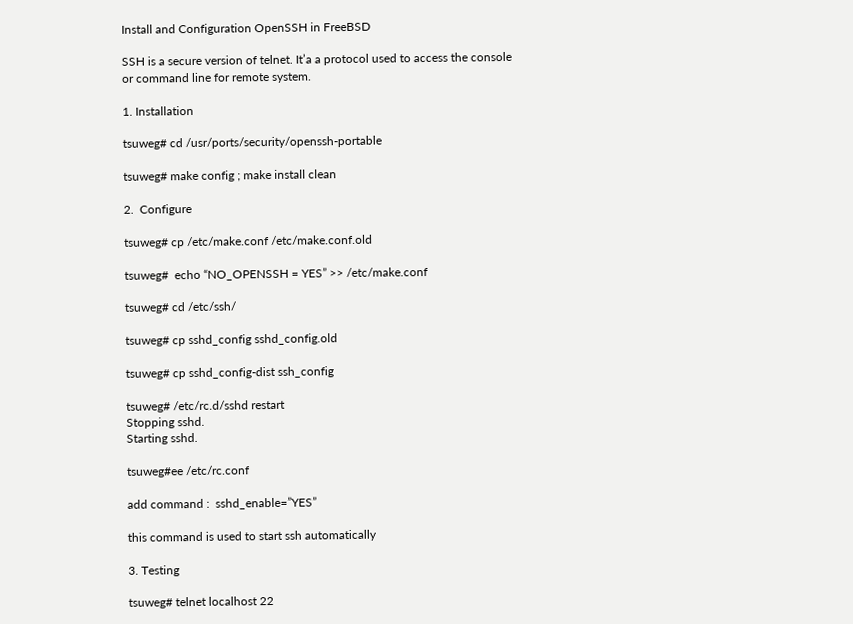Install and Configuration OpenSSH in FreeBSD

SSH is a secure version of telnet. It’a a protocol used to access the console or command line for remote system.

1. Installation

tsuweg# cd /usr/ports/security/openssh-portable

tsuweg# make config ; make install clean

2.  Configure

tsuweg# cp /etc/make.conf /etc/make.conf.old

tsuweg#  echo “NO_OPENSSH = YES” >> /etc/make.conf

tsuweg# cd /etc/ssh/

tsuweg# cp sshd_config sshd_config.old

tsuweg# cp sshd_config-dist ssh_config

tsuweg# /etc/rc.d/sshd restart
Stopping sshd.
Starting sshd.

tsuweg#ee /etc/rc.conf

add command :  sshd_enable=”YES”

this command is used to start ssh automatically

3. Testing

tsuweg# telnet localhost 22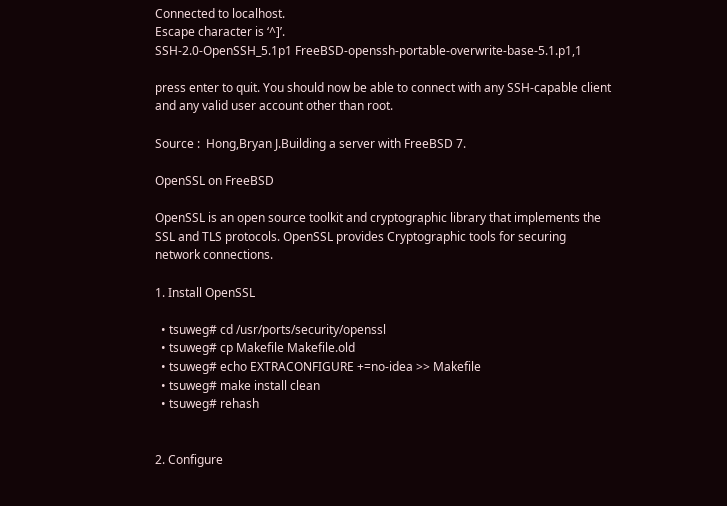Connected to localhost.
Escape character is ‘^]’.
SSH-2.0-OpenSSH_5.1p1 FreeBSD-openssh-portable-overwrite-base-5.1.p1,1

press enter to quit. You should now be able to connect with any SSH-capable client and any valid user account other than root.

Source :  Hong,Bryan J.Building a server with FreeBSD 7.

OpenSSL on FreeBSD

OpenSSL is an open source toolkit and cryptographic library that implements the SSL and TLS protocols. OpenSSL provides Cryptographic tools for securing network connections.

1. Install OpenSSL

  • tsuweg# cd /usr/ports/security/openssl
  • tsuweg# cp Makefile Makefile.old
  • tsuweg# echo EXTRACONFIGURE +=no-idea >> Makefile
  • tsuweg# make install clean
  • tsuweg# rehash


2. Configure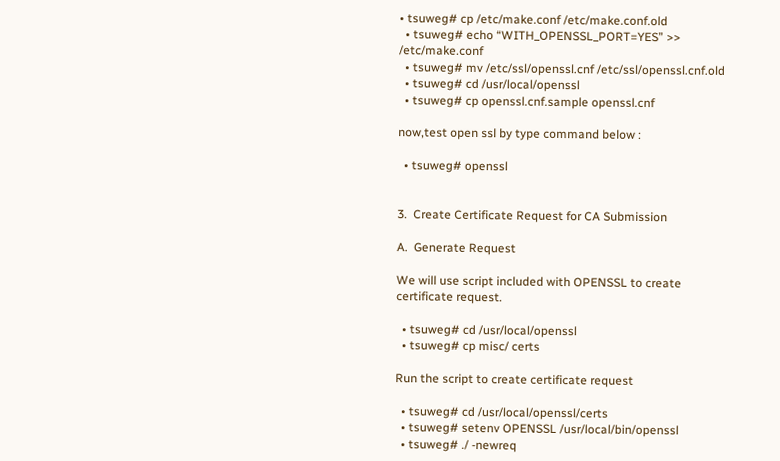• tsuweg# cp /etc/make.conf /etc/make.conf.old
  • tsuweg# echo “WITH_OPENSSL_PORT=YES” >> /etc/make.conf
  • tsuweg# mv /etc/ssl/openssl.cnf /etc/ssl/openssl.cnf.old
  • tsuweg# cd /usr/local/openssl
  • tsuweg# cp openssl.cnf.sample openssl.cnf

now,test open ssl by type command below :

  • tsuweg# openssl


3.  Create Certificate Request for CA Submission

A.  Generate Request

We will use script included with OPENSSL to create certificate request.

  • tsuweg# cd /usr/local/openssl
  • tsuweg# cp misc/ certs

Run the script to create certificate request

  • tsuweg# cd /usr/local/openssl/certs
  • tsuweg# setenv OPENSSL /usr/local/bin/openssl
  • tsuweg# ./ -newreq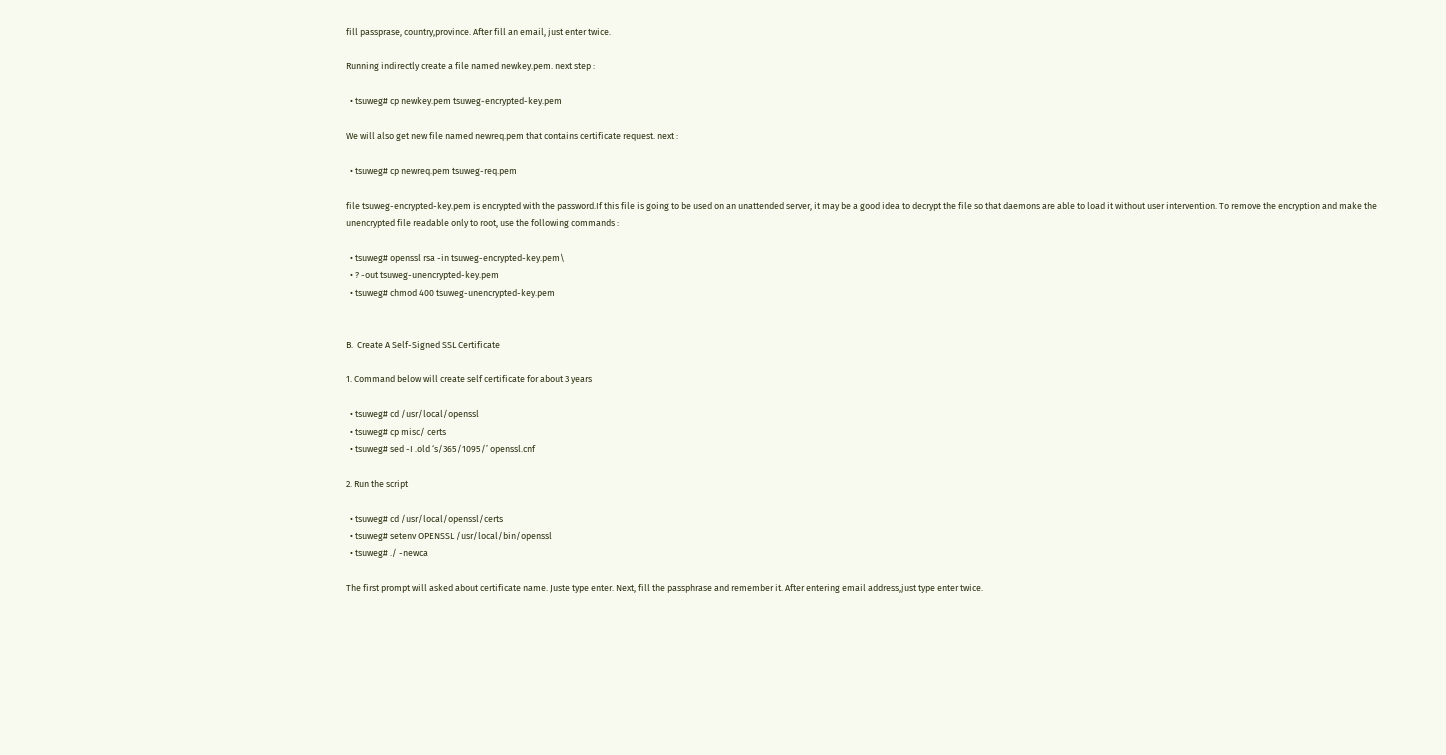fill passprase, country,province. After fill an email, just enter twice.

Running indirectly create a file named newkey.pem. next step :

  • tsuweg# cp newkey.pem tsuweg-encrypted-key.pem

We will also get new file named newreq.pem that contains certificate request. next :

  • tsuweg# cp newreq.pem tsuweg-req.pem

file tsuweg-encrypted-key.pem is encrypted with the password.If this file is going to be used on an unattended server, it may be a good idea to decrypt the file so that daemons are able to load it without user intervention. To remove the encryption and make the unencrypted file readable only to root, use the following commands :

  • tsuweg# openssl rsa -in tsuweg-encrypted-key.pem\
  • ? -out tsuweg-unencrypted-key.pem
  • tsuweg# chmod 400 tsuweg-unencrypted-key.pem


B.  Create A Self-Signed SSL Certificate

1. Command below will create self certificate for about 3 years

  • tsuweg# cd /usr/local/openssl
  • tsuweg# cp misc/ certs
  • tsuweg# sed -I .old ‘s/365/1095/’ openssl.cnf

2. Run the script

  • tsuweg# cd /usr/local/openssl/certs
  • tsuweg# setenv OPENSSL /usr/local/bin/openssl
  • tsuweg# ./ -newca

The first prompt will asked about certificate name. Juste type enter. Next, fill the passphrase and remember it. After entering email address,just type enter twice.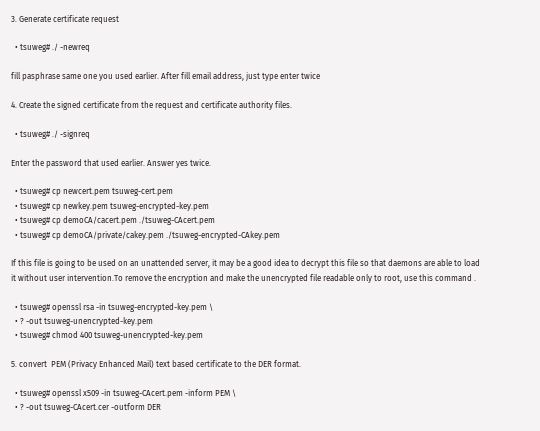3. Generate certificate request

  • tsuweg# ./ -newreq

fill pasphrase same one you used earlier. After fill email address, just type enter twice

4. Create the signed certificate from the request and certificate authority files.

  • tsuweg# ./ -signreq

Enter the password that used earlier. Answer yes twice.

  • tsuweg# cp newcert.pem tsuweg-cert.pem
  • tsuweg# cp newkey.pem tsuweg-encrypted-key.pem
  • tsuweg# cp demoCA/cacert.pem ./tsuweg-CAcert.pem
  • tsuweg# cp demoCA/private/cakey.pem ./tsuweg-encrypted-CAkey.pem

If this file is going to be used on an unattended server, it may be a good idea to decrypt this file so that daemons are able to load it without user intervention.To remove the encryption and make the unencrypted file readable only to root, use this command .

  • tsuweg# openssl rsa -in tsuweg-encrypted-key.pem \
  • ? -out tsuweg-unencrypted-key.pem
  • tsuweg# chmod 400 tsuweg-unencrypted-key.pem

5. convert  PEM (Privacy Enhanced Mail) text based certificate to the DER format.

  • tsuweg# openssl x509 -in tsuweg-CAcert.pem -inform PEM \
  • ? -out tsuweg-CAcert.cer -outform DER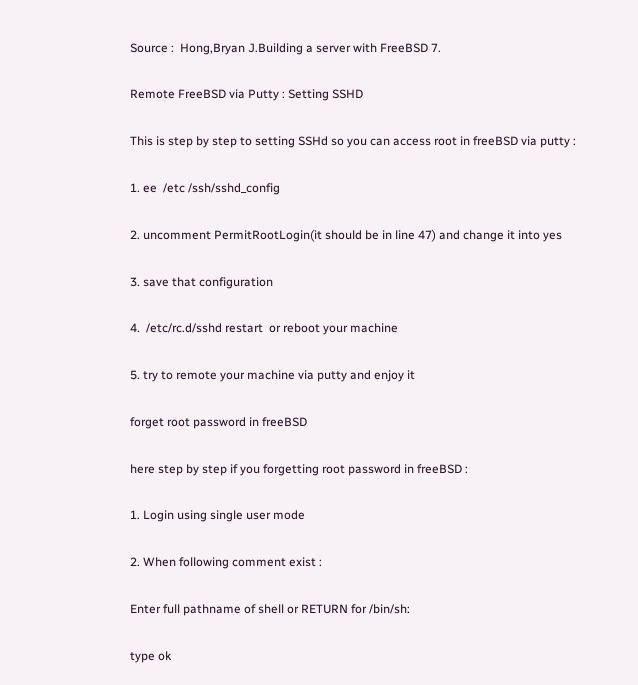Source :  Hong,Bryan J.Building a server with FreeBSD 7.

Remote FreeBSD via Putty : Setting SSHD

This is step by step to setting SSHd so you can access root in freeBSD via putty :

1. ee  /etc /ssh/sshd_config

2. uncomment PermitRootLogin(it should be in line 47) and change it into yes

3. save that configuration

4.  /etc/rc.d/sshd restart  or reboot your machine

5. try to remote your machine via putty and enjoy it

forget root password in freeBSD

here step by step if you forgetting root password in freeBSD :

1. Login using single user mode

2. When following comment exist :

Enter full pathname of shell or RETURN for /bin/sh:

type ok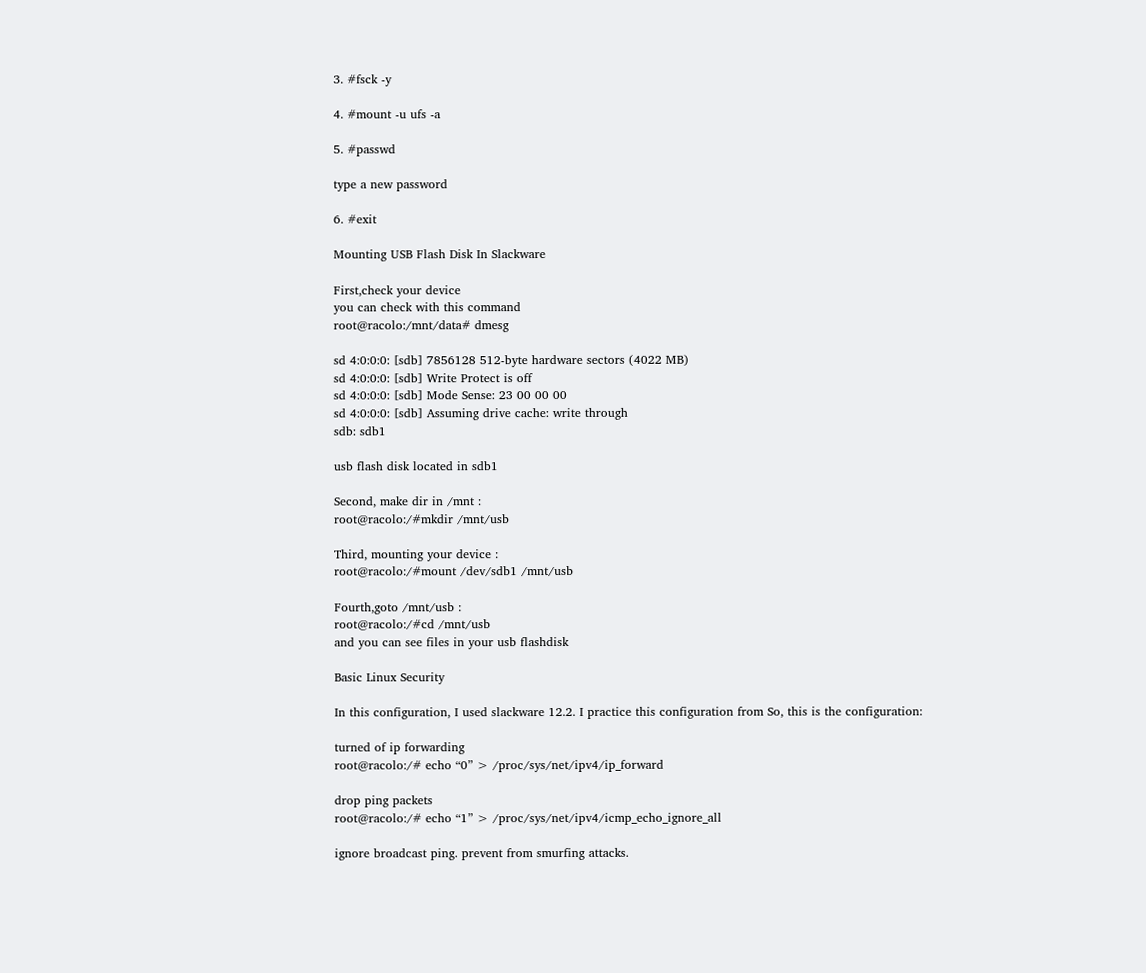3. #fsck -y

4. #mount -u ufs -a

5. #passwd

type a new password

6. #exit

Mounting USB Flash Disk In Slackware

First,check your device
you can check with this command
root@racolo:/mnt/data# dmesg

sd 4:0:0:0: [sdb] 7856128 512-byte hardware sectors (4022 MB)
sd 4:0:0:0: [sdb] Write Protect is off
sd 4:0:0:0: [sdb] Mode Sense: 23 00 00 00
sd 4:0:0:0: [sdb] Assuming drive cache: write through
sdb: sdb1

usb flash disk located in sdb1

Second, make dir in /mnt :
root@racolo:/#mkdir /mnt/usb

Third, mounting your device :
root@racolo:/#mount /dev/sdb1 /mnt/usb

Fourth,goto /mnt/usb :
root@racolo:/#cd /mnt/usb
and you can see files in your usb flashdisk

Basic Linux Security

In this configuration, I used slackware 12.2. I practice this configuration from So, this is the configuration:

turned of ip forwarding
root@racolo:/# echo “0” > /proc/sys/net/ipv4/ip_forward

drop ping packets
root@racolo:/# echo “1” > /proc/sys/net/ipv4/icmp_echo_ignore_all

ignore broadcast ping. prevent from smurfing attacks.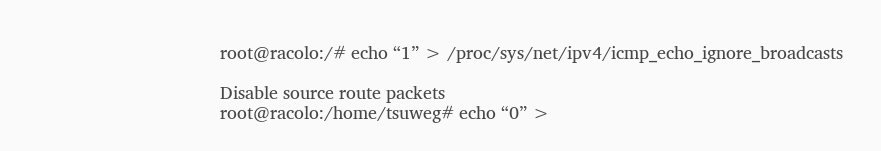root@racolo:/# echo “1” > /proc/sys/net/ipv4/icmp_echo_ignore_broadcasts

Disable source route packets
root@racolo:/home/tsuweg# echo “0” >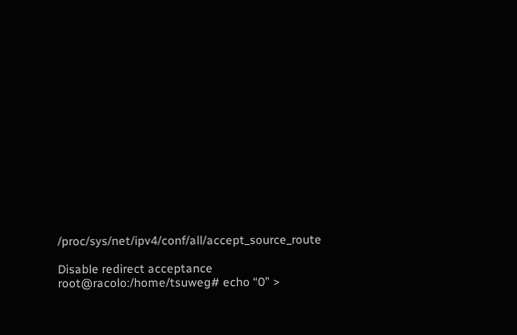/proc/sys/net/ipv4/conf/all/accept_source_route

Disable redirect acceptance
root@racolo:/home/tsuweg# echo “0” >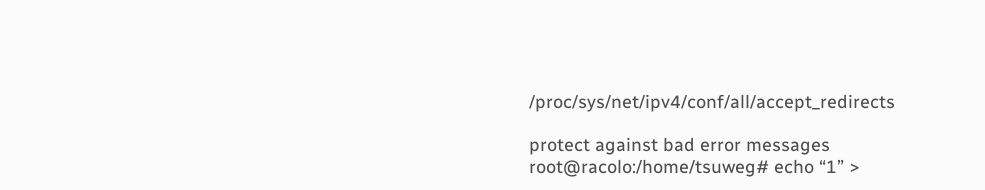/proc/sys/net/ipv4/conf/all/accept_redirects

protect against bad error messages
root@racolo:/home/tsuweg# echo “1” >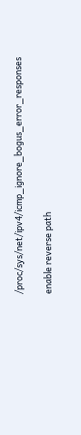/proc/sys/net/ipv4/icmp_ignore_bogus_error_responses

enable reverse path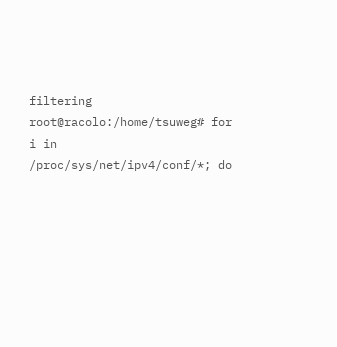filtering
root@racolo:/home/tsuweg# for i in /proc/sys/net/ipv4/conf/*; do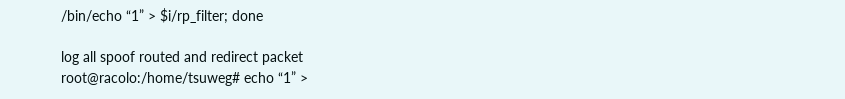/bin/echo “1” > $i/rp_filter; done

log all spoof routed and redirect packet
root@racolo:/home/tsuweg# echo “1” >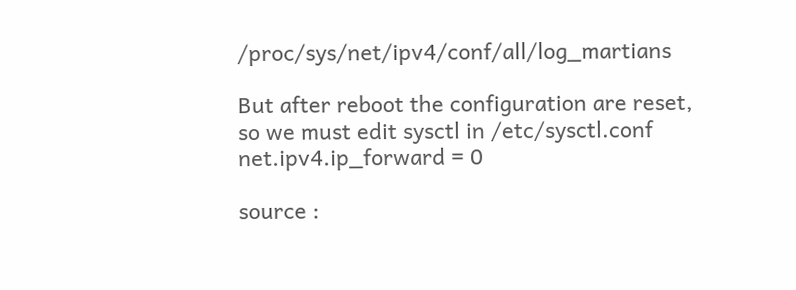/proc/sys/net/ipv4/conf/all/log_martians

But after reboot the configuration are reset, so we must edit sysctl in /etc/sysctl.conf
net.ipv4.ip_forward = 0

source :